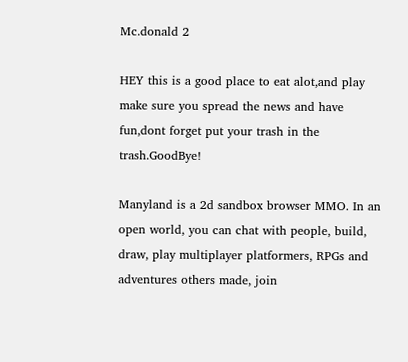Mc.donald 2

HEY this is a good place to eat alot,and play make sure you spread the news and have fun,dont forget put your trash in the trash.GoodBye!

Manyland is a 2d sandbox browser MMO. In an open world, you can chat with people, build, draw, play multiplayer platformers, RPGs and adventures others made, join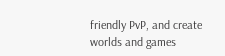friendly PvP, and create worlds and games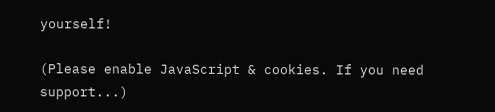yourself!

(Please enable JavaScript & cookies. If you need support...)